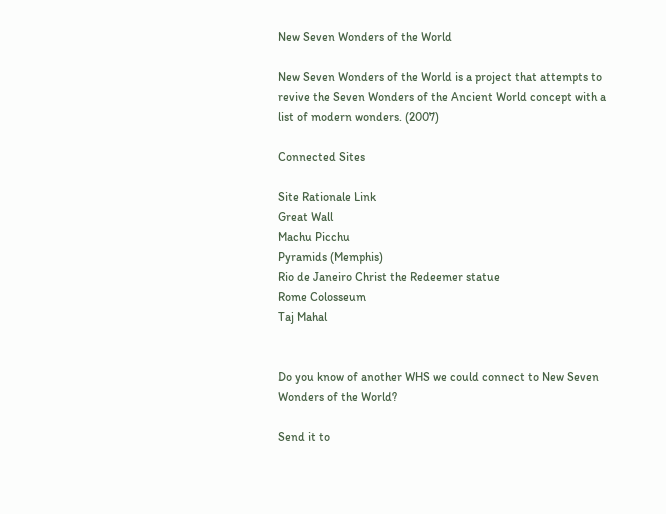New Seven Wonders of the World

New Seven Wonders of the World is a project that attempts to revive the Seven Wonders of the Ancient World concept with a list of modern wonders. (2007)

Connected Sites

Site Rationale Link
Great Wall
Machu Picchu
Pyramids (Memphis)
Rio de Janeiro Christ the Redeemer statue
Rome Colosseum
Taj Mahal


Do you know of another WHS we could connect to New Seven Wonders of the World?

Send it to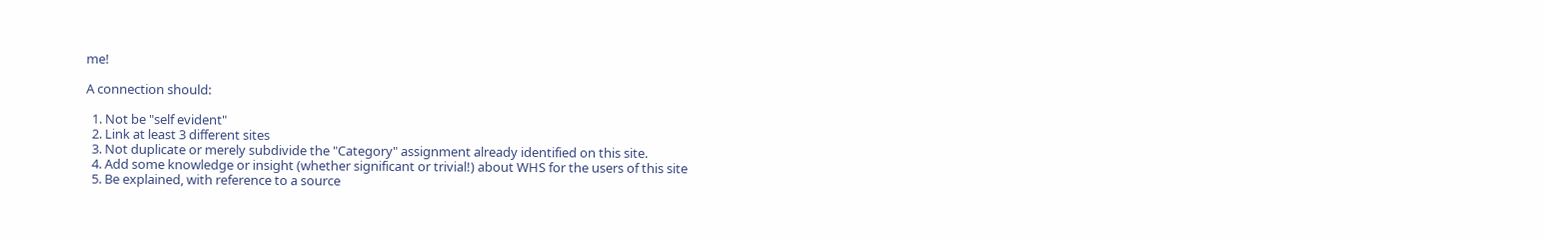me!

A connection should:

  1. Not be "self evident"
  2. Link at least 3 different sites
  3. Not duplicate or merely subdivide the "Category" assignment already identified on this site.
  4. Add some knowledge or insight (whether significant or trivial!) about WHS for the users of this site
  5. Be explained, with reference to a source